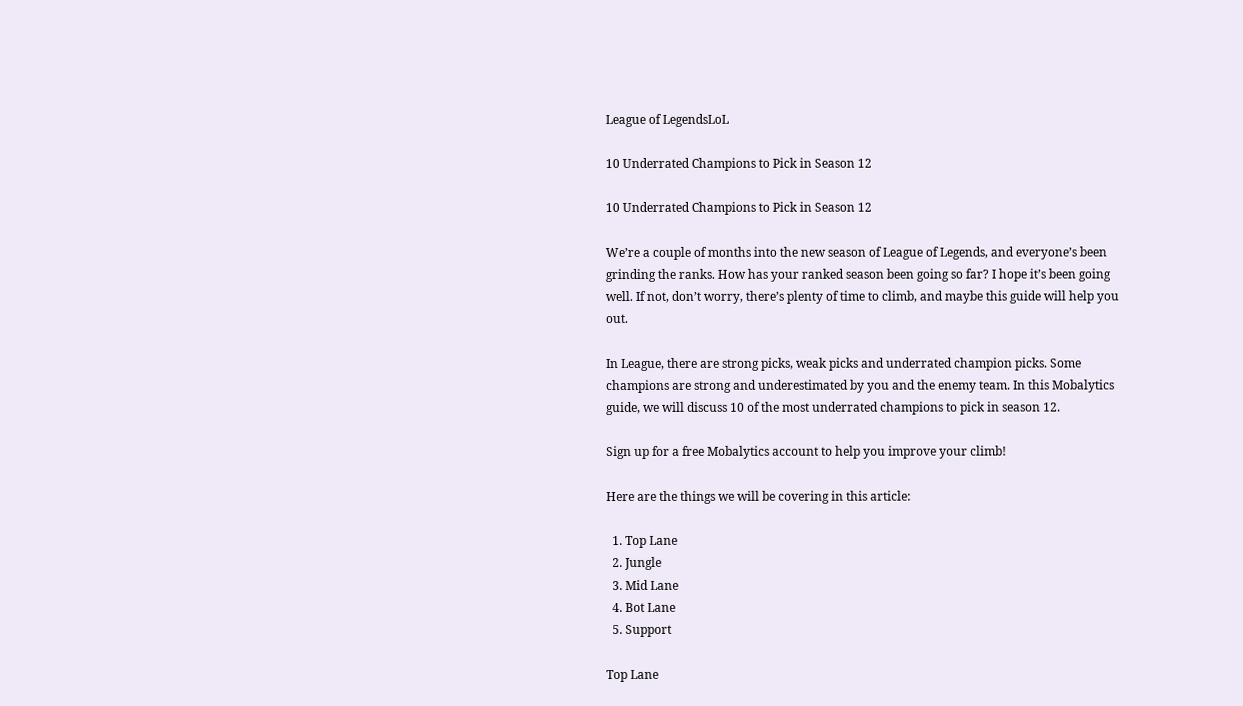League of LegendsLoL

10 Underrated Champions to Pick in Season 12

10 Underrated Champions to Pick in Season 12

We’re a couple of months into the new season of League of Legends, and everyone’s been grinding the ranks. How has your ranked season been going so far? I hope it’s been going well. If not, don’t worry, there’s plenty of time to climb, and maybe this guide will help you out.

In League, there are strong picks, weak picks and underrated champion picks. Some champions are strong and underestimated by you and the enemy team. In this Mobalytics guide, we will discuss 10 of the most underrated champions to pick in season 12.

Sign up for a free Mobalytics account to help you improve your climb!

Here are the things we will be covering in this article:

  1. Top Lane
  2. Jungle
  3. Mid Lane
  4. Bot Lane
  5. Support

Top Lane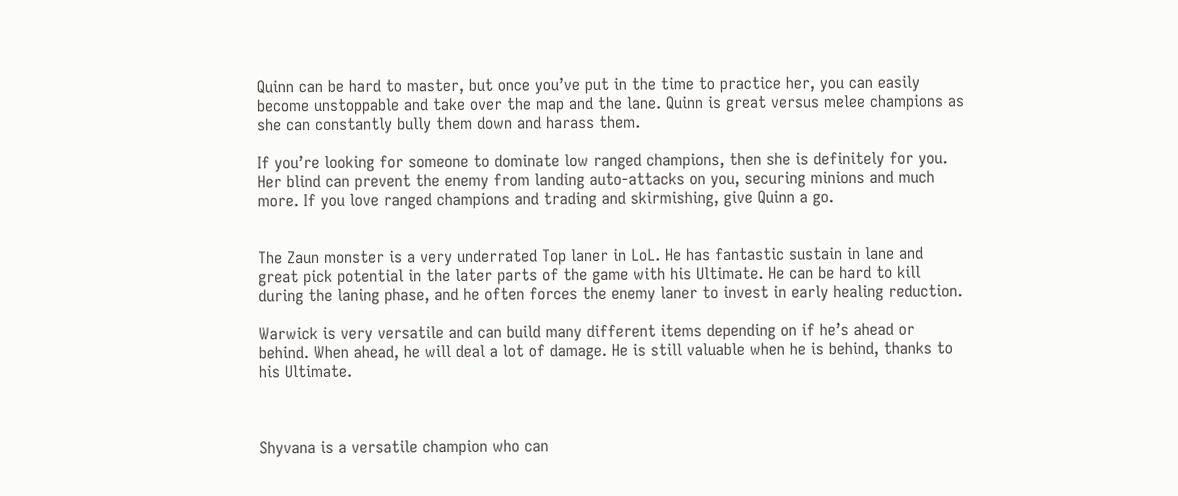Quinn can be hard to master, but once you’ve put in the time to practice her, you can easily become unstoppable and take over the map and the lane. Quinn is great versus melee champions as she can constantly bully them down and harass them.

If you’re looking for someone to dominate low ranged champions, then she is definitely for you. Her blind can prevent the enemy from landing auto-attacks on you, securing minions and much more. If you love ranged champions and trading and skirmishing, give Quinn a go.


The Zaun monster is a very underrated Top laner in LoL. He has fantastic sustain in lane and great pick potential in the later parts of the game with his Ultimate. He can be hard to kill during the laning phase, and he often forces the enemy laner to invest in early healing reduction.

Warwick is very versatile and can build many different items depending on if he’s ahead or behind. When ahead, he will deal a lot of damage. He is still valuable when he is behind, thanks to his Ultimate.



Shyvana is a versatile champion who can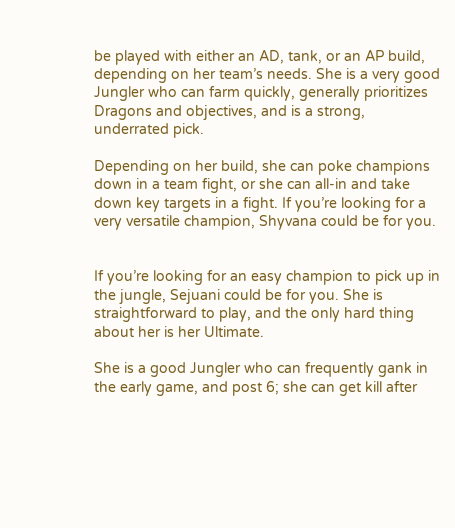be played with either an AD, tank, or an AP build, depending on her team’s needs. She is a very good Jungler who can farm quickly, generally prioritizes Dragons and objectives, and is a strong, underrated pick.

Depending on her build, she can poke champions down in a team fight, or she can all-in and take down key targets in a fight. If you’re looking for a very versatile champion, Shyvana could be for you.


If you’re looking for an easy champion to pick up in the jungle, Sejuani could be for you. She is straightforward to play, and the only hard thing about her is her Ultimate.

She is a good Jungler who can frequently gank in the early game, and post 6; she can get kill after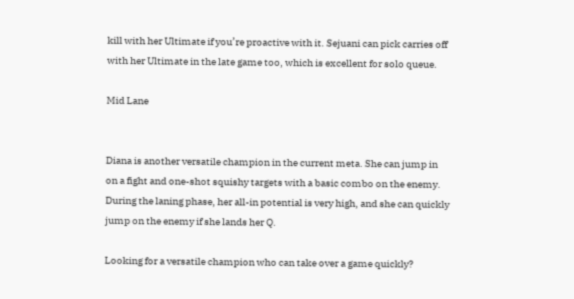kill with her Ultimate if you’re proactive with it. Sejuani can pick carries off with her Ultimate in the late game too, which is excellent for solo queue.

Mid Lane


Diana is another versatile champion in the current meta. She can jump in on a fight and one-shot squishy targets with a basic combo on the enemy. During the laning phase, her all-in potential is very high, and she can quickly jump on the enemy if she lands her Q.

Looking for a versatile champion who can take over a game quickly?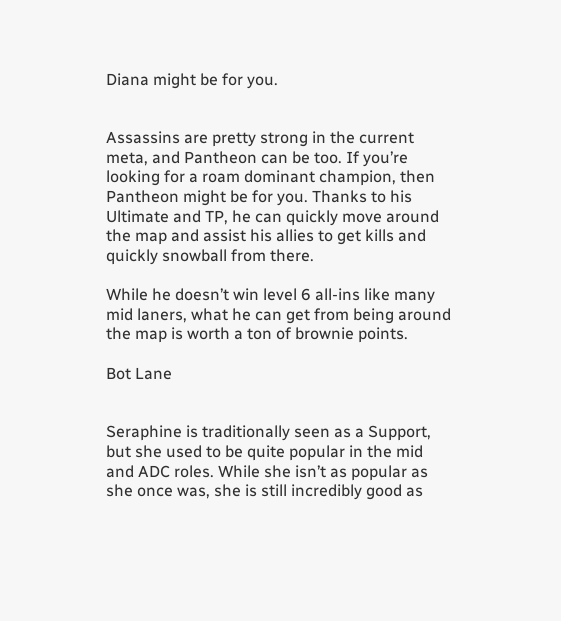Diana might be for you.


Assassins are pretty strong in the current meta, and Pantheon can be too. If you’re looking for a roam dominant champion, then Pantheon might be for you. Thanks to his Ultimate and TP, he can quickly move around the map and assist his allies to get kills and quickly snowball from there.

While he doesn’t win level 6 all-ins like many mid laners, what he can get from being around the map is worth a ton of brownie points.

Bot Lane


Seraphine is traditionally seen as a Support, but she used to be quite popular in the mid and ADC roles. While she isn’t as popular as she once was, she is still incredibly good as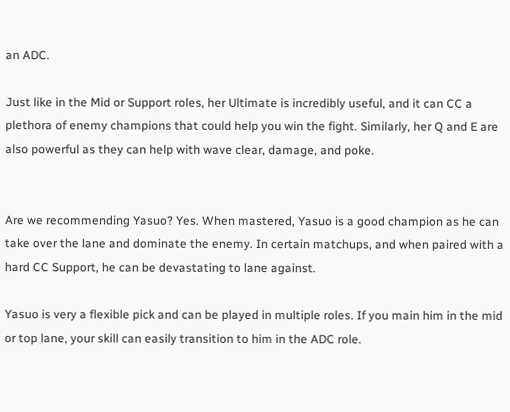an ADC.

Just like in the Mid or Support roles, her Ultimate is incredibly useful, and it can CC a plethora of enemy champions that could help you win the fight. Similarly, her Q and E are also powerful as they can help with wave clear, damage, and poke.


Are we recommending Yasuo? Yes. When mastered, Yasuo is a good champion as he can take over the lane and dominate the enemy. In certain matchups, and when paired with a hard CC Support, he can be devastating to lane against.

Yasuo is very a flexible pick and can be played in multiple roles. If you main him in the mid or top lane, your skill can easily transition to him in the ADC role.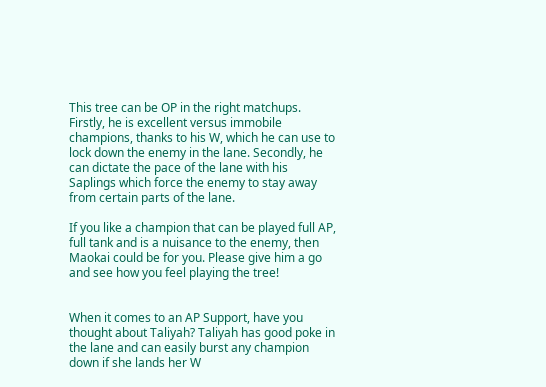This tree can be OP in the right matchups. Firstly, he is excellent versus immobile champions, thanks to his W, which he can use to lock down the enemy in the lane. Secondly, he can dictate the pace of the lane with his Saplings which force the enemy to stay away from certain parts of the lane.

If you like a champion that can be played full AP, full tank and is a nuisance to the enemy, then Maokai could be for you. Please give him a go and see how you feel playing the tree!


When it comes to an AP Support, have you thought about Taliyah? Taliyah has good poke in the lane and can easily burst any champion down if she lands her W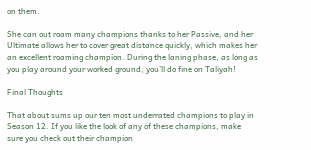on them.

She can out roam many champions thanks to her Passive, and her Ultimate allows her to cover great distance quickly, which makes her an excellent roaming champion. During the laning phase, as long as you play around your worked ground, you’ll do fine on Taliyah!

Final Thoughts

That about sums up our ten most underrated champions to play in Season 12. If you like the look of any of these champions, make sure you check out their champion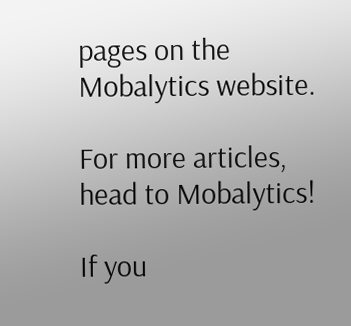pages on the Mobalytics website.

For more articles, head to Mobalytics!

If you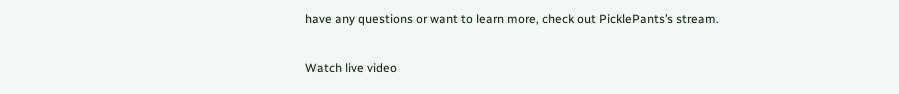have any questions or want to learn more, check out PicklePants’s stream.

Watch live video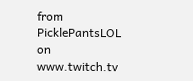from PicklePantsLOL on www.twitch.tv